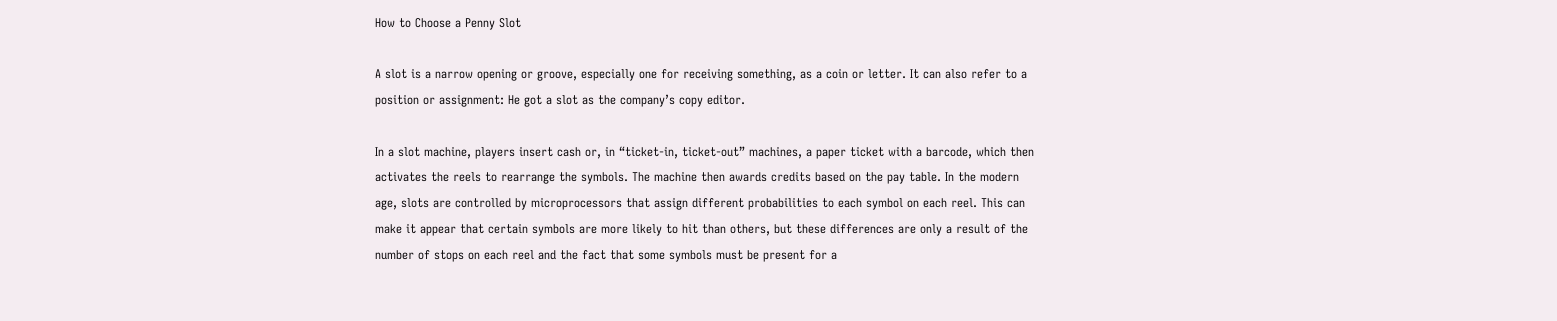How to Choose a Penny Slot

A slot is a narrow opening or groove, especially one for receiving something, as a coin or letter. It can also refer to a position or assignment: He got a slot as the company’s copy editor.

In a slot machine, players insert cash or, in “ticket-in, ticket-out” machines, a paper ticket with a barcode, which then activates the reels to rearrange the symbols. The machine then awards credits based on the pay table. In the modern age, slots are controlled by microprocessors that assign different probabilities to each symbol on each reel. This can make it appear that certain symbols are more likely to hit than others, but these differences are only a result of the number of stops on each reel and the fact that some symbols must be present for a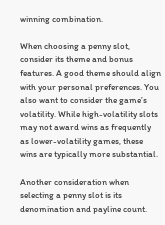winning combination.

When choosing a penny slot, consider its theme and bonus features. A good theme should align with your personal preferences. You also want to consider the game’s volatility. While high-volatility slots may not award wins as frequently as lower-volatility games, these wins are typically more substantial.

Another consideration when selecting a penny slot is its denomination and payline count.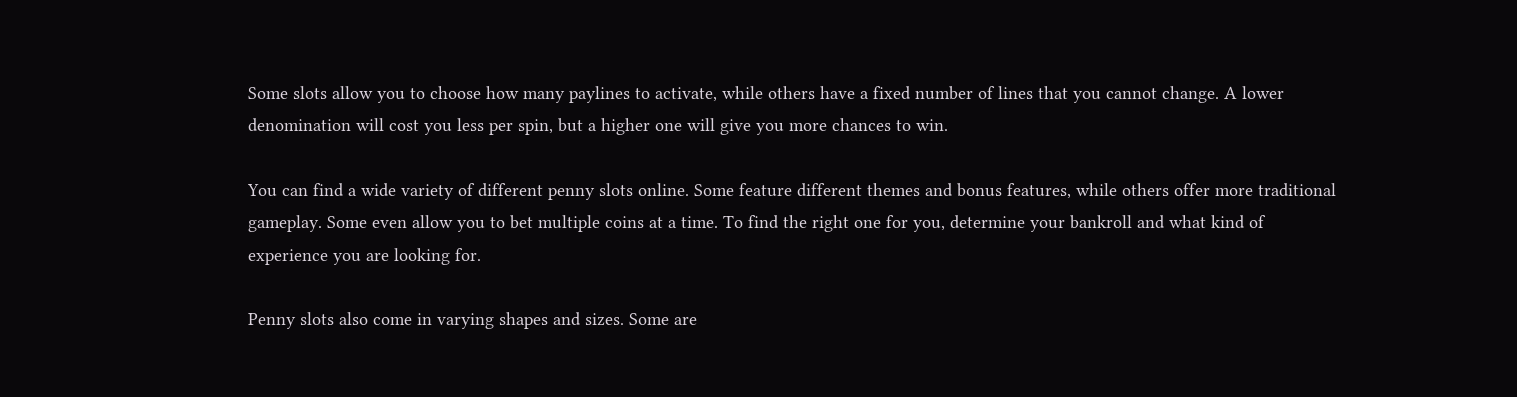Some slots allow you to choose how many paylines to activate, while others have a fixed number of lines that you cannot change. A lower denomination will cost you less per spin, but a higher one will give you more chances to win.

You can find a wide variety of different penny slots online. Some feature different themes and bonus features, while others offer more traditional gameplay. Some even allow you to bet multiple coins at a time. To find the right one for you, determine your bankroll and what kind of experience you are looking for.

Penny slots also come in varying shapes and sizes. Some are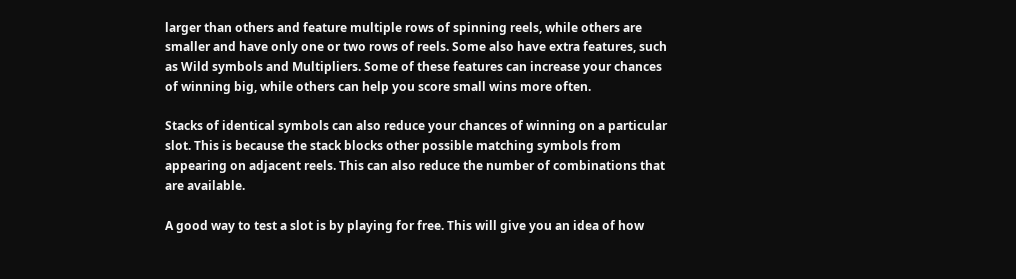larger than others and feature multiple rows of spinning reels, while others are smaller and have only one or two rows of reels. Some also have extra features, such as Wild symbols and Multipliers. Some of these features can increase your chances of winning big, while others can help you score small wins more often.

Stacks of identical symbols can also reduce your chances of winning on a particular slot. This is because the stack blocks other possible matching symbols from appearing on adjacent reels. This can also reduce the number of combinations that are available.

A good way to test a slot is by playing for free. This will give you an idea of how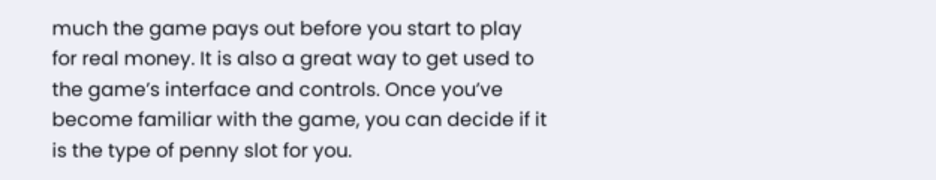much the game pays out before you start to play for real money. It is also a great way to get used to the game’s interface and controls. Once you’ve become familiar with the game, you can decide if it is the type of penny slot for you.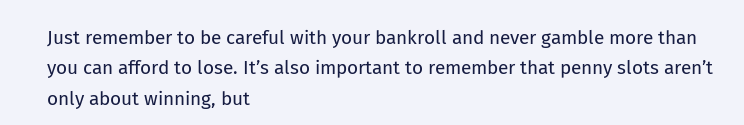Just remember to be careful with your bankroll and never gamble more than you can afford to lose. It’s also important to remember that penny slots aren’t only about winning, but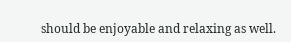should be enjoyable and relaxing as well.